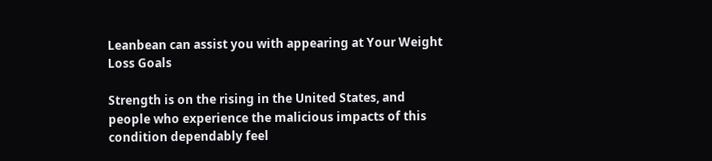Leanbean can assist you with appearing at Your Weight Loss Goals

Strength is on the rising in the United States, and people who experience the malicious impacts of this condition dependably feel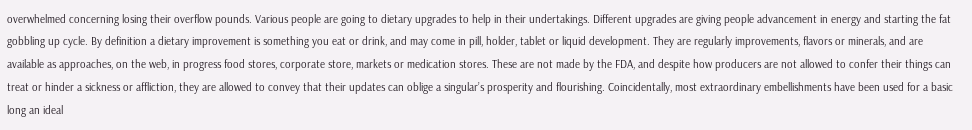overwhelmed concerning losing their overflow pounds. Various people are going to dietary upgrades to help in their undertakings. Different upgrades are giving people advancement in energy and starting the fat gobbling up cycle. By definition a dietary improvement is something you eat or drink, and may come in pill, holder, tablet or liquid development. They are regularly improvements, flavors or minerals, and are available as approaches, on the web, in progress food stores, corporate store, markets or medication stores. These are not made by the FDA, and despite how producers are not allowed to confer their things can treat or hinder a sickness or affliction, they are allowed to convey that their updates can oblige a singular’s prosperity and flourishing. Coincidentally, most extraordinary embellishments have been used for a basic long an ideal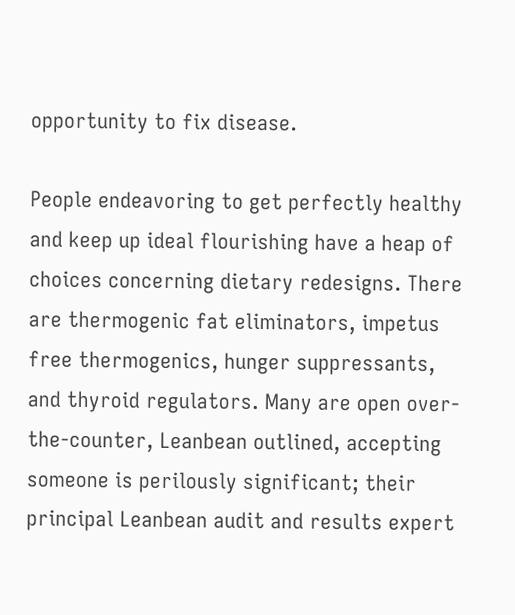opportunity to fix disease.

People endeavoring to get perfectly healthy and keep up ideal flourishing have a heap of choices concerning dietary redesigns. There are thermogenic fat eliminators, impetus free thermogenics, hunger suppressants, and thyroid regulators. Many are open over-the-counter, Leanbean outlined, accepting someone is perilously significant; their principal Leanbean audit and results expert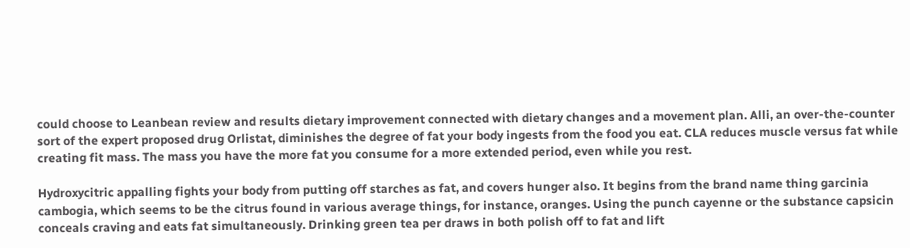could choose to Leanbean review and results dietary improvement connected with dietary changes and a movement plan. Alli, an over-the-counter sort of the expert proposed drug Orlistat, diminishes the degree of fat your body ingests from the food you eat. CLA reduces muscle versus fat while creating fit mass. The mass you have the more fat you consume for a more extended period, even while you rest.

Hydroxycitric appalling fights your body from putting off starches as fat, and covers hunger also. It begins from the brand name thing garcinia cambogia, which seems to be the citrus found in various average things, for instance, oranges. Using the punch cayenne or the substance capsicin conceals craving and eats fat simultaneously. Drinking green tea per draws in both polish off to fat and lift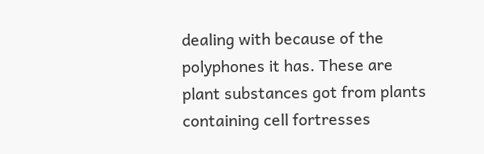dealing with because of the polyphones it has. These are plant substances got from plants containing cell fortresses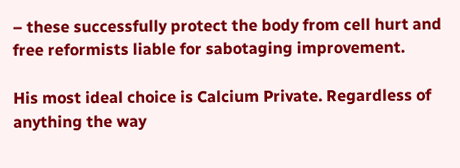– these successfully protect the body from cell hurt and free reformists liable for sabotaging improvement.

His most ideal choice is Calcium Private. Regardless of anything the way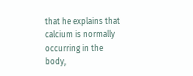that he explains that calcium is normally occurring in the body,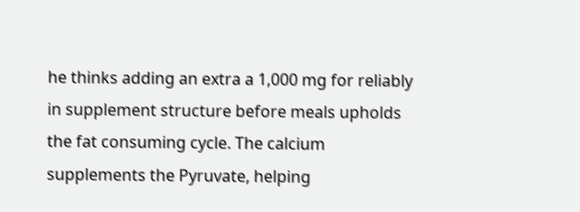he thinks adding an extra a 1,000 mg for reliably in supplement structure before meals upholds the fat consuming cycle. The calcium supplements the Pyruvate, helping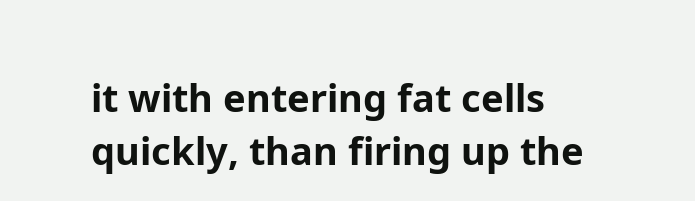it with entering fat cells quickly, than firing up the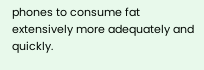phones to consume fat extensively more adequately and quickly.